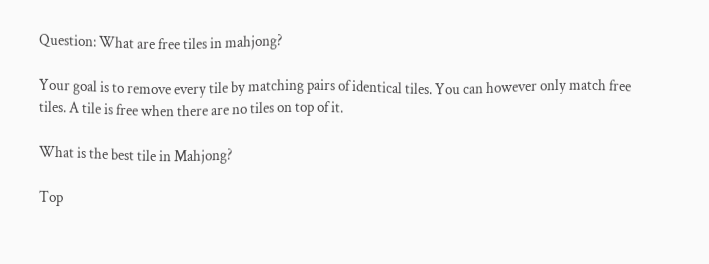Question: What are free tiles in mahjong?

Your goal is to remove every tile by matching pairs of identical tiles. You can however only match free tiles. A tile is free when there are no tiles on top of it.

What is the best tile in Mahjong?

Top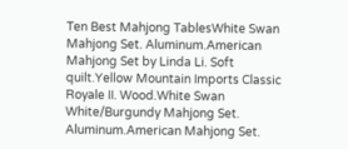Ten Best Mahjong TablesWhite Swan Mahjong Set. Aluminum.American Mahjong Set by Linda Li. Soft quilt.Yellow Mountain Imports Classic Royale II. Wood.White Swan White/Burgundy Mahjong Set. Aluminum.American Mahjong Set.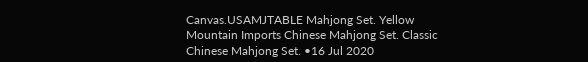Canvas.USAMJTABLE Mahjong Set. Yellow Mountain Imports Chinese Mahjong Set. Classic Chinese Mahjong Set. •16 Jul 2020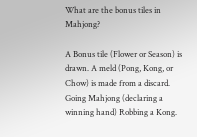What are the bonus tiles in Mahjong?

A Bonus tile (Flower or Season) is drawn. A meld (Pong, Kong, or Chow) is made from a discard. Going Mahjong (declaring a winning hand) Robbing a Kong.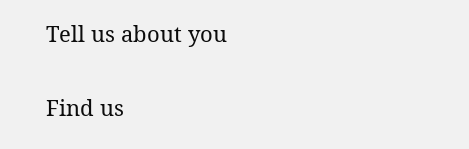Tell us about you

Find us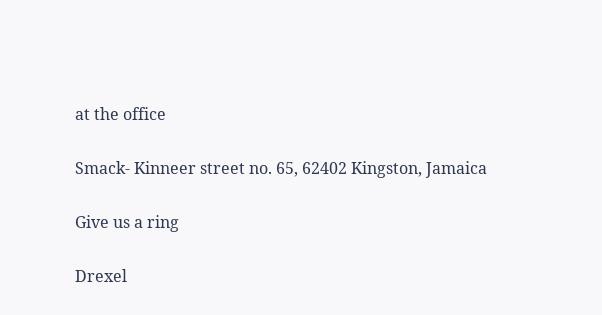at the office

Smack- Kinneer street no. 65, 62402 Kingston, Jamaica

Give us a ring

Drexel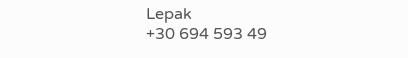Lepak
+30 694 593 49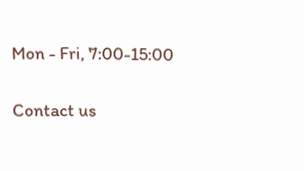Mon - Fri, 7:00-15:00

Contact us